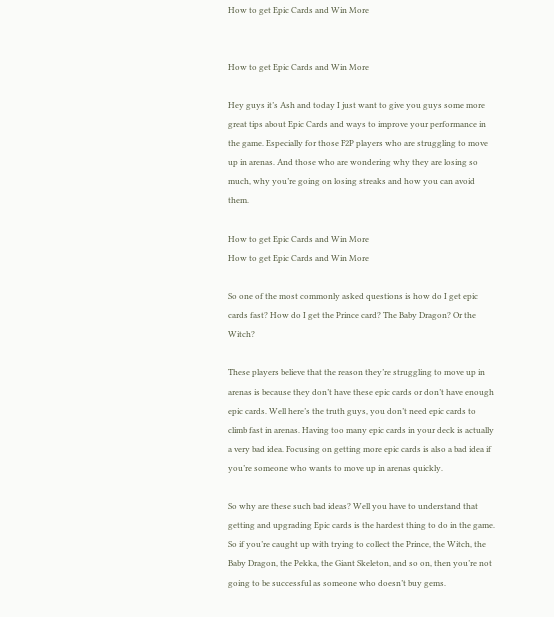How to get Epic Cards and Win More


How to get Epic Cards and Win More

Hey guys it’s Ash and today I just want to give you guys some more great tips about Epic Cards and ways to improve your performance in the game. Especially for those F2P players who are struggling to move up in arenas. And those who are wondering why they are losing so much, why you’re going on losing streaks and how you can avoid them.

How to get Epic Cards and Win More
How to get Epic Cards and Win More

So one of the most commonly asked questions is how do I get epic cards fast? How do I get the Prince card? The Baby Dragon? Or the Witch?

These players believe that the reason they’re struggling to move up in arenas is because they don’t have these epic cards or don’t have enough epic cards. Well here’s the truth guys, you don’t need epic cards to climb fast in arenas. Having too many epic cards in your deck is actually a very bad idea. Focusing on getting more epic cards is also a bad idea if you’re someone who wants to move up in arenas quickly.

So why are these such bad ideas? Well you have to understand that getting and upgrading Epic cards is the hardest thing to do in the game. So if you’re caught up with trying to collect the Prince, the Witch, the Baby Dragon, the Pekka, the Giant Skeleton, and so on, then you’re not going to be successful as someone who doesn’t buy gems.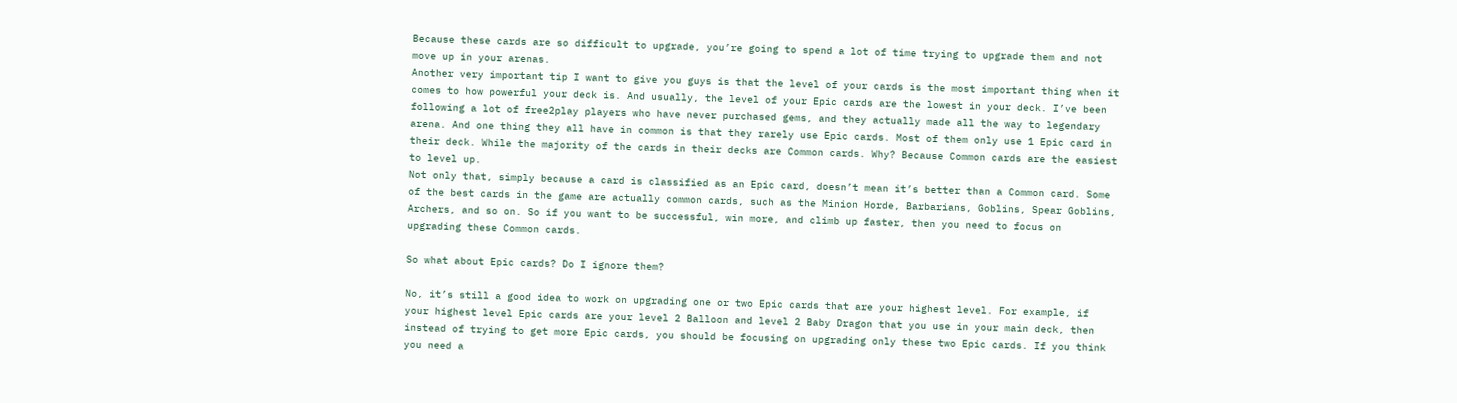Because these cards are so difficult to upgrade, you’re going to spend a lot of time trying to upgrade them and not move up in your arenas.
Another very important tip I want to give you guys is that the level of your cards is the most important thing when it comes to how powerful your deck is. And usually, the level of your Epic cards are the lowest in your deck. I’ve been following a lot of free2play players who have never purchased gems, and they actually made all the way to legendary arena. And one thing they all have in common is that they rarely use Epic cards. Most of them only use 1 Epic card in their deck. While the majority of the cards in their decks are Common cards. Why? Because Common cards are the easiest to level up.
Not only that, simply because a card is classified as an Epic card, doesn’t mean it’s better than a Common card. Some of the best cards in the game are actually common cards, such as the Minion Horde, Barbarians, Goblins, Spear Goblins, Archers, and so on. So if you want to be successful, win more, and climb up faster, then you need to focus on upgrading these Common cards.

So what about Epic cards? Do I ignore them?

No, it’s still a good idea to work on upgrading one or two Epic cards that are your highest level. For example, if your highest level Epic cards are your level 2 Balloon and level 2 Baby Dragon that you use in your main deck, then instead of trying to get more Epic cards, you should be focusing on upgrading only these two Epic cards. If you think you need a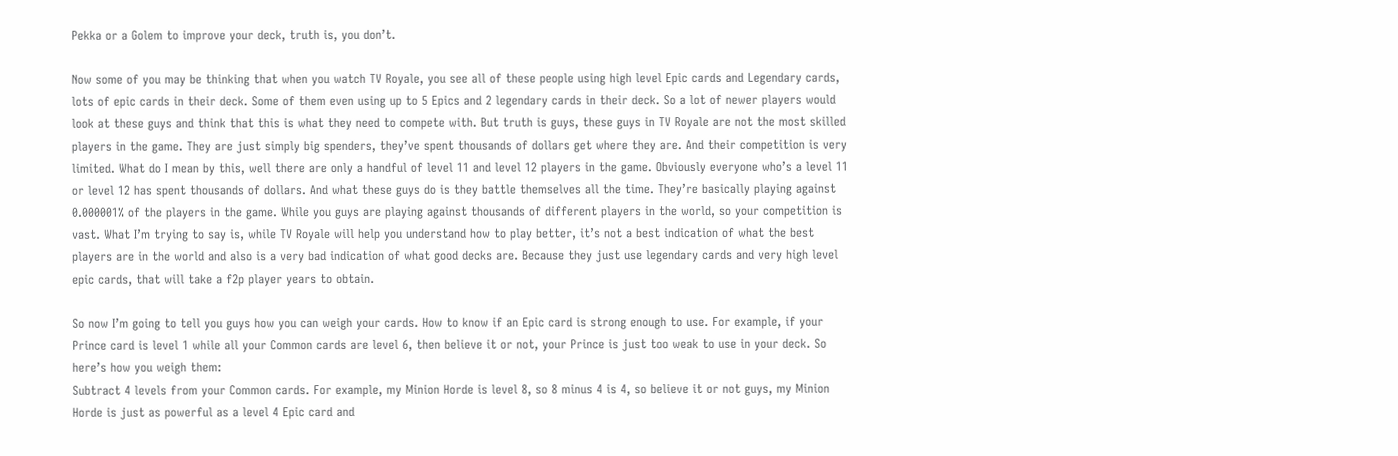Pekka or a Golem to improve your deck, truth is, you don’t.

Now some of you may be thinking that when you watch TV Royale, you see all of these people using high level Epic cards and Legendary cards, lots of epic cards in their deck. Some of them even using up to 5 Epics and 2 legendary cards in their deck. So a lot of newer players would look at these guys and think that this is what they need to compete with. But truth is guys, these guys in TV Royale are not the most skilled players in the game. They are just simply big spenders, they’ve spent thousands of dollars get where they are. And their competition is very limited. What do I mean by this, well there are only a handful of level 11 and level 12 players in the game. Obviously everyone who’s a level 11 or level 12 has spent thousands of dollars. And what these guys do is they battle themselves all the time. They’re basically playing against 0.000001% of the players in the game. While you guys are playing against thousands of different players in the world, so your competition is vast. What I’m trying to say is, while TV Royale will help you understand how to play better, it’s not a best indication of what the best players are in the world and also is a very bad indication of what good decks are. Because they just use legendary cards and very high level epic cards, that will take a f2p player years to obtain.

So now I’m going to tell you guys how you can weigh your cards. How to know if an Epic card is strong enough to use. For example, if your Prince card is level 1 while all your Common cards are level 6, then believe it or not, your Prince is just too weak to use in your deck. So here’s how you weigh them:
Subtract 4 levels from your Common cards. For example, my Minion Horde is level 8, so 8 minus 4 is 4, so believe it or not guys, my Minion Horde is just as powerful as a level 4 Epic card and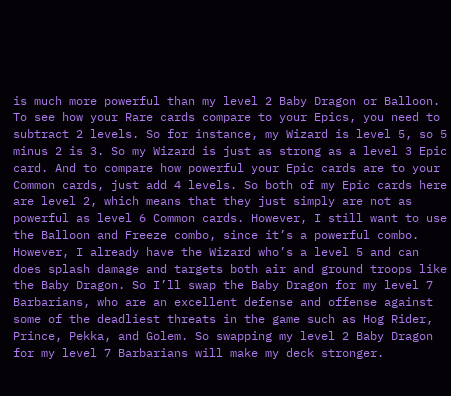is much more powerful than my level 2 Baby Dragon or Balloon. To see how your Rare cards compare to your Epics, you need to subtract 2 levels. So for instance, my Wizard is level 5, so 5 minus 2 is 3. So my Wizard is just as strong as a level 3 Epic card. And to compare how powerful your Epic cards are to your Common cards, just add 4 levels. So both of my Epic cards here are level 2, which means that they just simply are not as powerful as level 6 Common cards. However, I still want to use the Balloon and Freeze combo, since it’s a powerful combo. However, I already have the Wizard who’s a level 5 and can does splash damage and targets both air and ground troops like the Baby Dragon. So I’ll swap the Baby Dragon for my level 7 Barbarians, who are an excellent defense and offense against some of the deadliest threats in the game such as Hog Rider, Prince, Pekka, and Golem. So swapping my level 2 Baby Dragon for my level 7 Barbarians will make my deck stronger.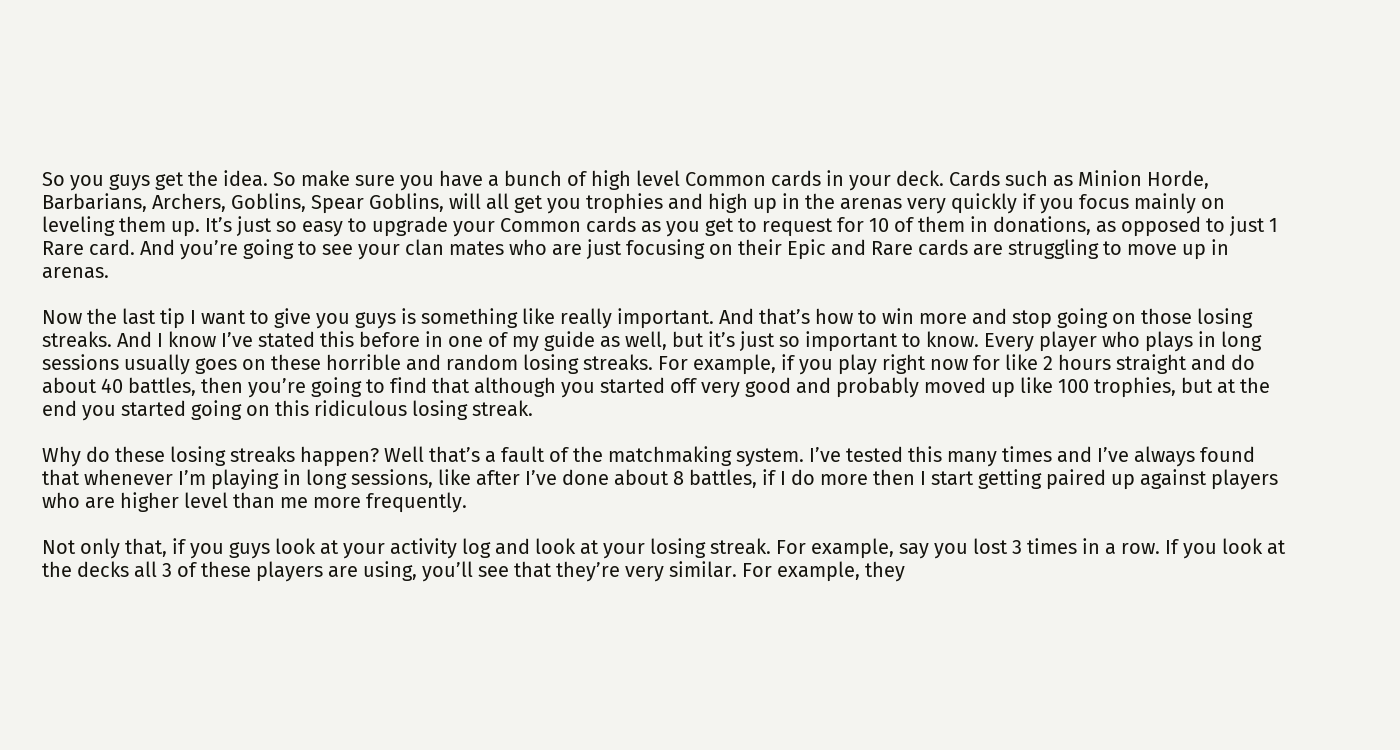So you guys get the idea. So make sure you have a bunch of high level Common cards in your deck. Cards such as Minion Horde, Barbarians, Archers, Goblins, Spear Goblins, will all get you trophies and high up in the arenas very quickly if you focus mainly on leveling them up. It’s just so easy to upgrade your Common cards as you get to request for 10 of them in donations, as opposed to just 1 Rare card. And you’re going to see your clan mates who are just focusing on their Epic and Rare cards are struggling to move up in arenas.

Now the last tip I want to give you guys is something like really important. And that’s how to win more and stop going on those losing streaks. And I know I’ve stated this before in one of my guide as well, but it’s just so important to know. Every player who plays in long sessions usually goes on these horrible and random losing streaks. For example, if you play right now for like 2 hours straight and do about 40 battles, then you’re going to find that although you started off very good and probably moved up like 100 trophies, but at the end you started going on this ridiculous losing streak.

Why do these losing streaks happen? Well that’s a fault of the matchmaking system. I’ve tested this many times and I’ve always found that whenever I’m playing in long sessions, like after I’ve done about 8 battles, if I do more then I start getting paired up against players who are higher level than me more frequently.

Not only that, if you guys look at your activity log and look at your losing streak. For example, say you lost 3 times in a row. If you look at the decks all 3 of these players are using, you’ll see that they’re very similar. For example, they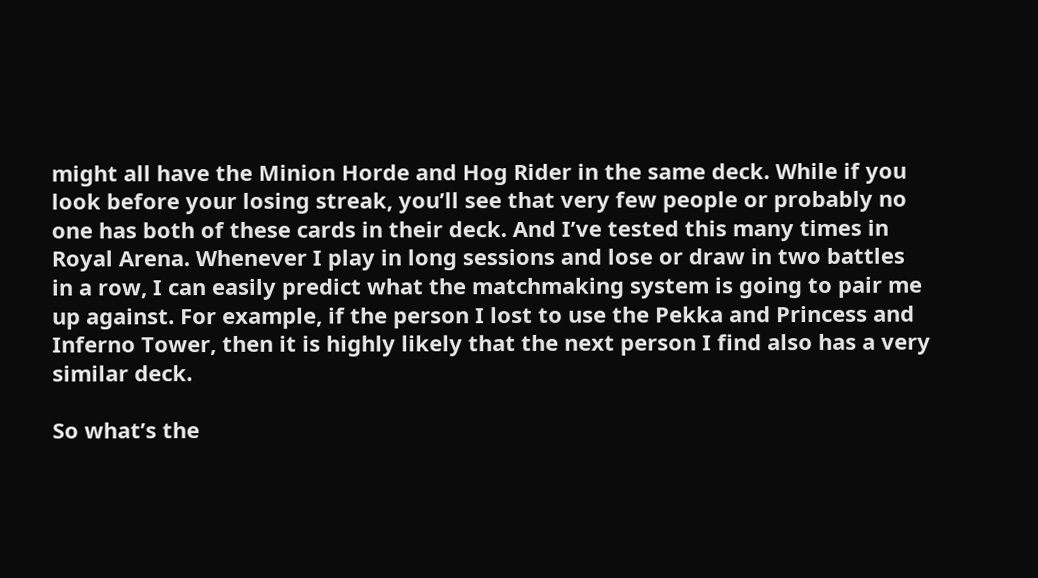might all have the Minion Horde and Hog Rider in the same deck. While if you look before your losing streak, you’ll see that very few people or probably no one has both of these cards in their deck. And I’ve tested this many times in Royal Arena. Whenever I play in long sessions and lose or draw in two battles in a row, I can easily predict what the matchmaking system is going to pair me up against. For example, if the person I lost to use the Pekka and Princess and Inferno Tower, then it is highly likely that the next person I find also has a very similar deck.

So what’s the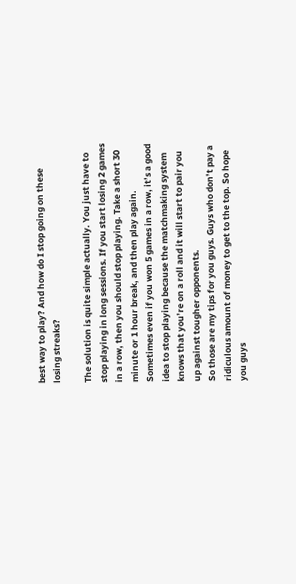best way to play? And how do I stop going on these losing streaks?

The solution is quite simple actually. You just have to stop playing in long sessions. If you start losing 2 games in a row, then you should stop playing. Take a short 30 minute or 1 hour break, and then play again. Sometimes even if you won 5 games in a row, it’s a good idea to stop playing because the matchmaking system knows that you’re on a roll and it will start to pair you up against tougher opponents.
So those are my tips for you guys. Guys who don’t pay a ridiculous amount of money to get to the top. So hope you guys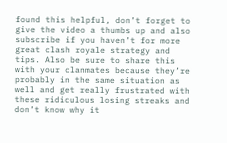found this helpful, don’t forget to give the video a thumbs up and also subscribe if you haven’t for more great clash royale strategy and tips. Also be sure to share this with your clanmates because they’re probably in the same situation as well and get really frustrated with these ridiculous losing streaks and don’t know why it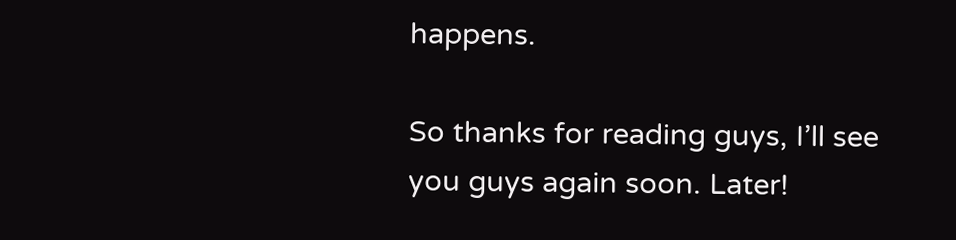happens.

So thanks for reading guys, I’ll see you guys again soon. Later!